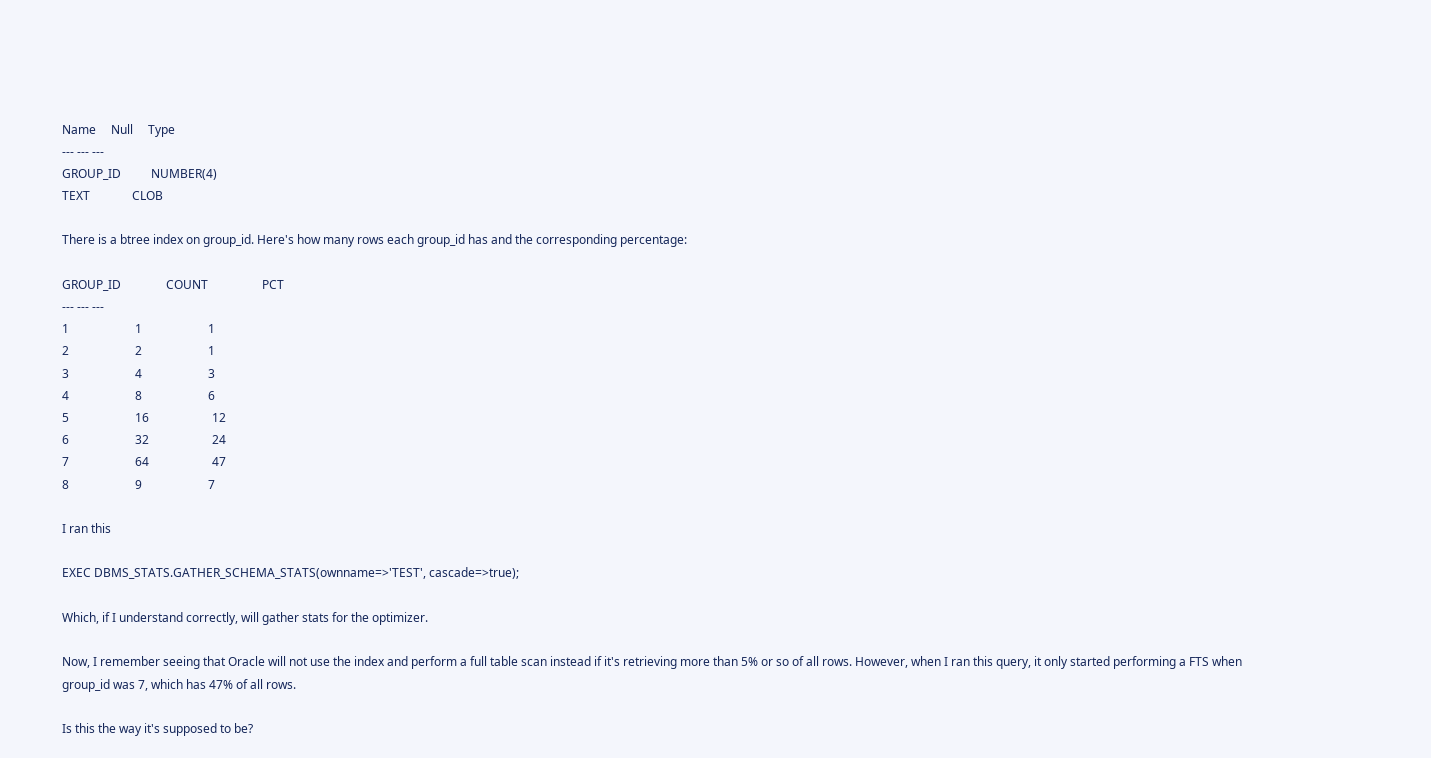Name     Null     Type
--- --- ---
GROUP_ID          NUMBER(4)
TEXT              CLOB

There is a btree index on group_id. Here's how many rows each group_id has and the corresponding percentage:

GROUP_ID               COUNT                  PCT
--- --- ---
1                      1                      1
2                      2                      1
3                      4                      3
4                      8                      6
5                      16                     12
6                      32                     24
7                      64                     47
8                      9                      7

I ran this

EXEC DBMS_STATS.GATHER_SCHEMA_STATS(ownname=>'TEST', cascade=>true);

Which, if I understand correctly, will gather stats for the optimizer.

Now, I remember seeing that Oracle will not use the index and perform a full table scan instead if it's retrieving more than 5% or so of all rows. However, when I ran this query, it only started performing a FTS when group_id was 7, which has 47% of all rows.

Is this the way it's supposed to be?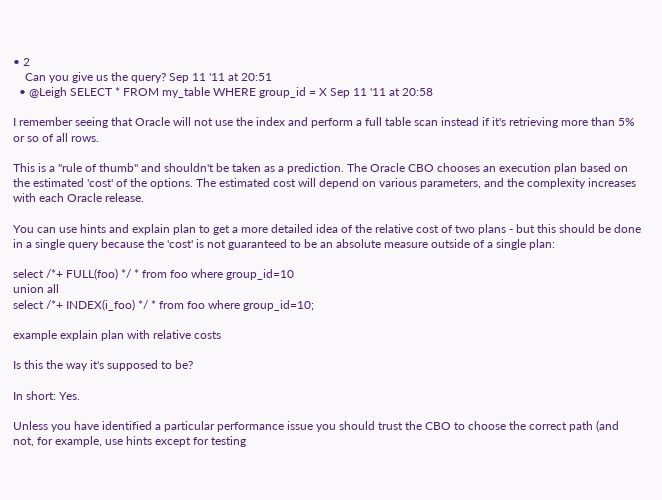• 2
    Can you give us the query? Sep 11 '11 at 20:51
  • @Leigh SELECT * FROM my_table WHERE group_id = X Sep 11 '11 at 20:58

I remember seeing that Oracle will not use the index and perform a full table scan instead if it's retrieving more than 5% or so of all rows.

This is a "rule of thumb" and shouldn't be taken as a prediction. The Oracle CBO chooses an execution plan based on the estimated 'cost' of the options. The estimated cost will depend on various parameters, and the complexity increases with each Oracle release.

You can use hints and explain plan to get a more detailed idea of the relative cost of two plans - but this should be done in a single query because the 'cost' is not guaranteed to be an absolute measure outside of a single plan:

select /*+ FULL(foo) */ * from foo where group_id=10
union all
select /*+ INDEX(i_foo) */ * from foo where group_id=10;

example explain plan with relative costs

Is this the way it's supposed to be?

In short: Yes.

Unless you have identified a particular performance issue you should trust the CBO to choose the correct path (and not, for example, use hints except for testing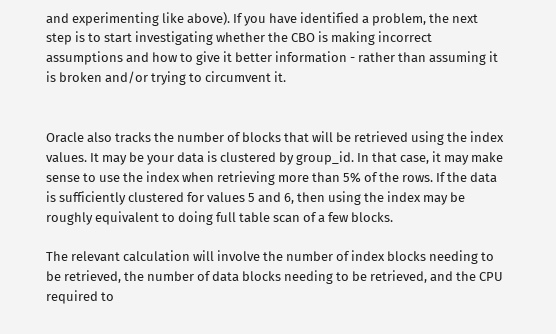and experimenting like above). If you have identified a problem, the next step is to start investigating whether the CBO is making incorrect assumptions and how to give it better information - rather than assuming it is broken and/or trying to circumvent it.


Oracle also tracks the number of blocks that will be retrieved using the index values. It may be your data is clustered by group_id. In that case, it may make sense to use the index when retrieving more than 5% of the rows. If the data is sufficiently clustered for values 5 and 6, then using the index may be roughly equivalent to doing full table scan of a few blocks.

The relevant calculation will involve the number of index blocks needing to be retrieved, the number of data blocks needing to be retrieved, and the CPU required to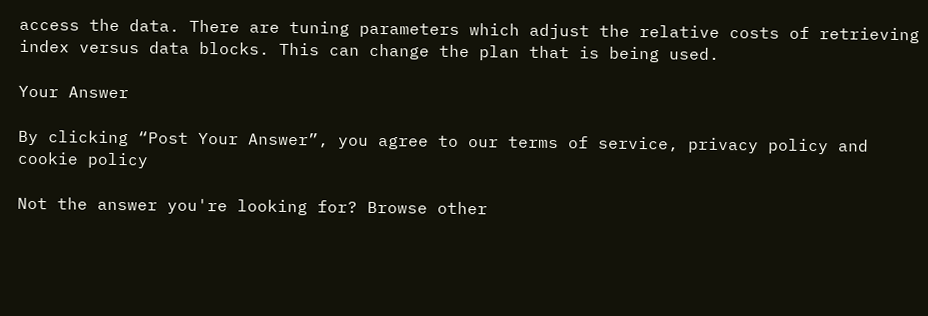access the data. There are tuning parameters which adjust the relative costs of retrieving index versus data blocks. This can change the plan that is being used.

Your Answer

By clicking “Post Your Answer”, you agree to our terms of service, privacy policy and cookie policy

Not the answer you're looking for? Browse other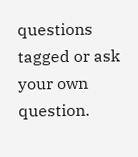questions tagged or ask your own question.